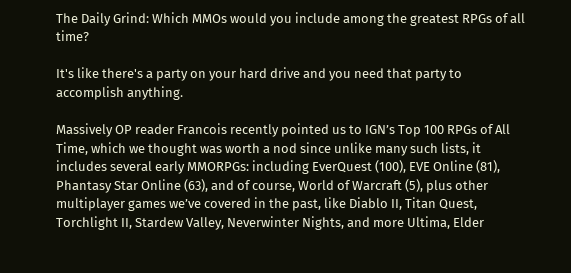The Daily Grind: Which MMOs would you include among the greatest RPGs of all time?

It's like there's a party on your hard drive and you need that party to accomplish anything.

Massively OP reader Francois recently pointed us to IGN’s Top 100 RPGs of All Time, which we thought was worth a nod since unlike many such lists, it includes several early MMORPGs: including EverQuest (100), EVE Online (81), Phantasy Star Online (63), and of course, World of Warcraft (5), plus other multiplayer games we’ve covered in the past, like Diablo II, Titan Quest, Torchlight II, Stardew Valley, Neverwinter Nights, and more Ultima, Elder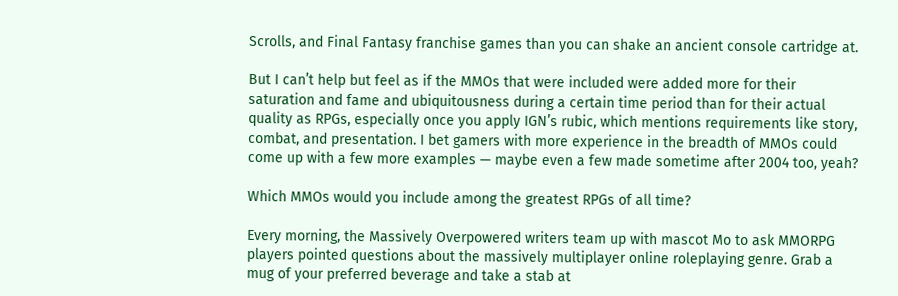Scrolls, and Final Fantasy franchise games than you can shake an ancient console cartridge at.

But I can’t help but feel as if the MMOs that were included were added more for their saturation and fame and ubiquitousness during a certain time period than for their actual quality as RPGs, especially once you apply IGN’s rubic, which mentions requirements like story, combat, and presentation. I bet gamers with more experience in the breadth of MMOs could come up with a few more examples — maybe even a few made sometime after 2004 too, yeah?

Which MMOs would you include among the greatest RPGs of all time?

Every morning, the Massively Overpowered writers team up with mascot Mo to ask MMORPG players pointed questions about the massively multiplayer online roleplaying genre. Grab a mug of your preferred beverage and take a stab at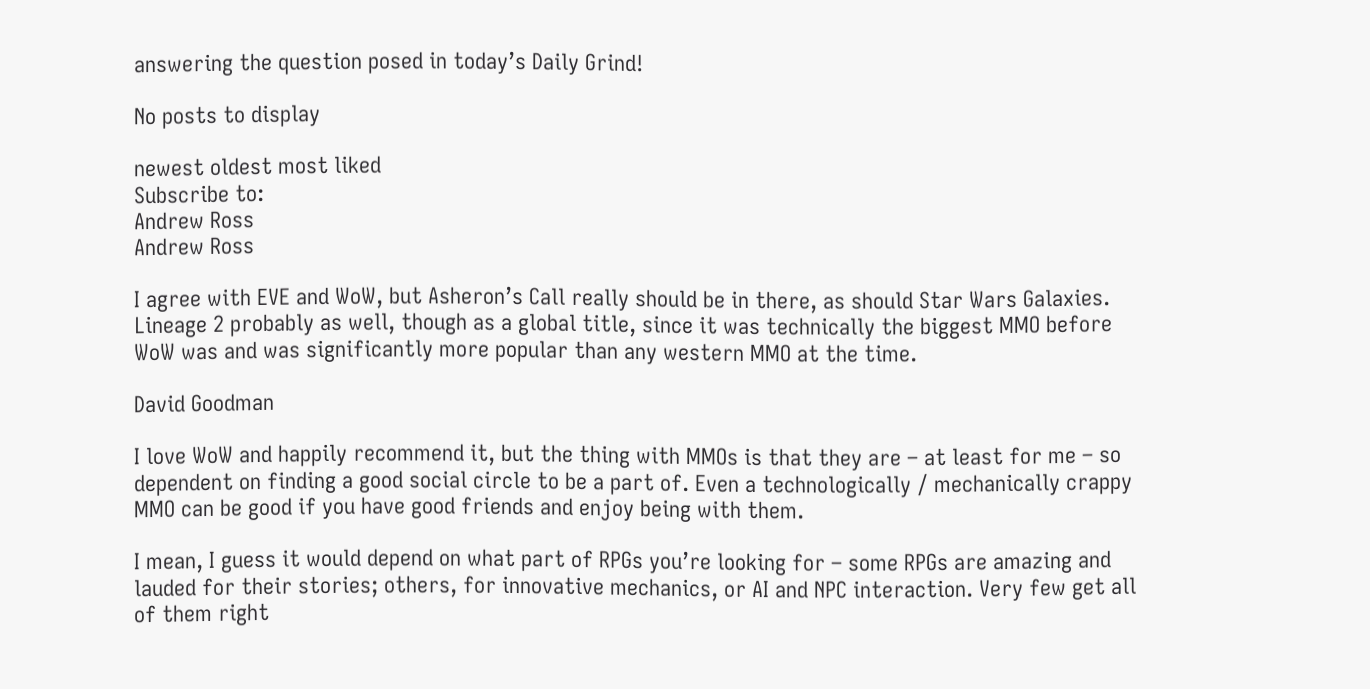answering the question posed in today’s Daily Grind!

No posts to display

newest oldest most liked
Subscribe to:
Andrew Ross
Andrew Ross

I agree with EVE and WoW, but Asheron’s Call really should be in there, as should Star Wars Galaxies. Lineage 2 probably as well, though as a global title, since it was technically the biggest MMO before WoW was and was significantly more popular than any western MMO at the time.

David Goodman

I love WoW and happily recommend it, but the thing with MMOs is that they are – at least for me – so dependent on finding a good social circle to be a part of. Even a technologically / mechanically crappy MMO can be good if you have good friends and enjoy being with them.

I mean, I guess it would depend on what part of RPGs you’re looking for – some RPGs are amazing and lauded for their stories; others, for innovative mechanics, or AI and NPC interaction. Very few get all of them right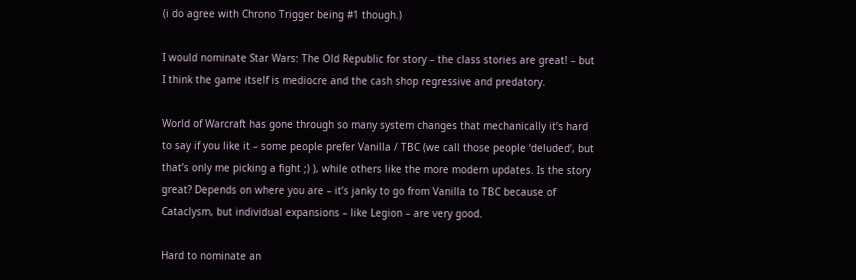(i do agree with Chrono Trigger being #1 though.)

I would nominate Star Wars: The Old Republic for story – the class stories are great! – but I think the game itself is mediocre and the cash shop regressive and predatory.

World of Warcraft has gone through so many system changes that mechanically it’s hard to say if you like it – some people prefer Vanilla / TBC (we call those people ‘deluded’, but that’s only me picking a fight ;) ), while others like the more modern updates. Is the story great? Depends on where you are – it’s janky to go from Vanilla to TBC because of Cataclysm, but individual expansions – like Legion – are very good.

Hard to nominate an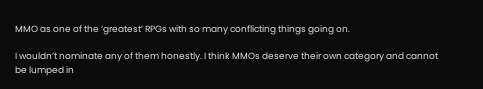MMO as one of the ‘greatest’ RPGs with so many conflicting things going on.

I wouldn’t nominate any of them honestly. I think MMOs deserve their own category and cannot be lumped in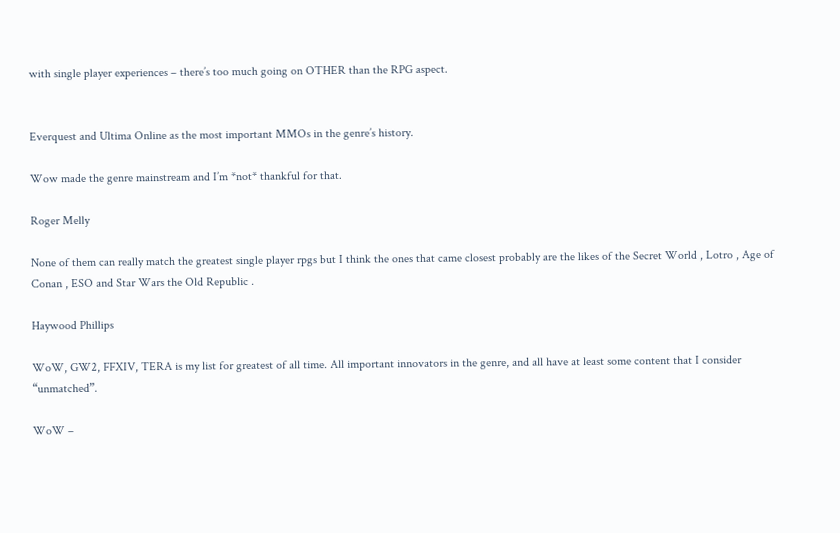with single player experiences – there’s too much going on OTHER than the RPG aspect.


Everquest and Ultima Online as the most important MMOs in the genre’s history.

Wow made the genre mainstream and I’m *not* thankful for that.

Roger Melly

None of them can really match the greatest single player rpgs but I think the ones that came closest probably are the likes of the Secret World , Lotro , Age of Conan , ESO and Star Wars the Old Republic .

Haywood Phillips

WoW, GW2, FFXIV, TERA is my list for greatest of all time. All important innovators in the genre, and all have at least some content that I consider “unmatched”.

WoW –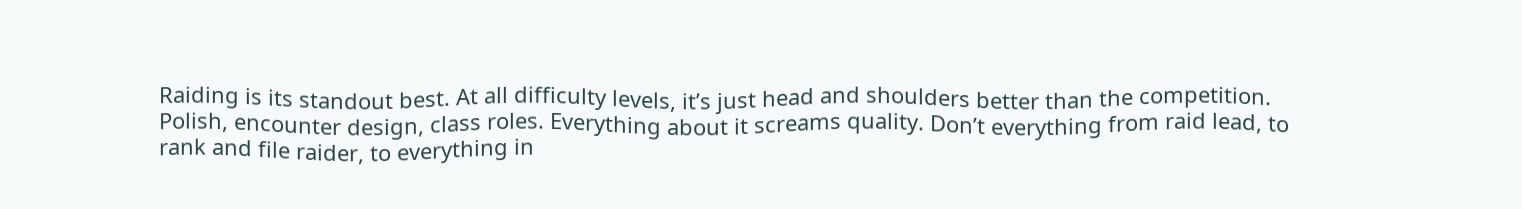Raiding is its standout best. At all difficulty levels, it’s just head and shoulders better than the competition. Polish, encounter design, class roles. Everything about it screams quality. Don’t everything from raid lead, to rank and file raider, to everything in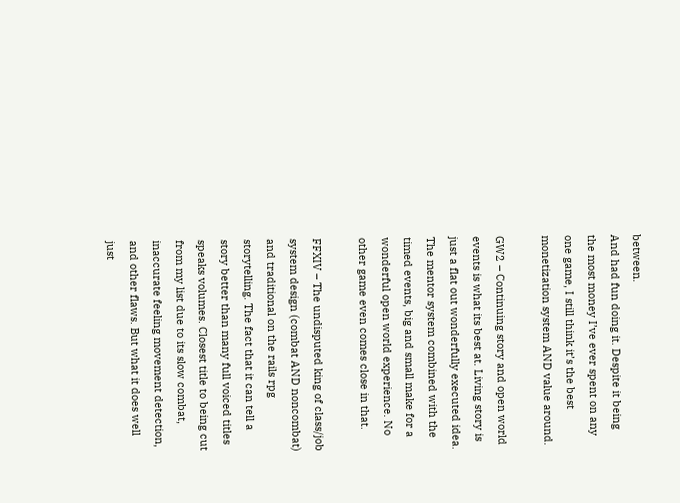between.
And had fun doing it. Despite it being the most money I’ve ever spent on any one game, I still think it’s the best monetization system AND value around.

GW2 – Continuing story and open world events is what its best at. Living story is just a flat out wonderfully executed idea. The mentor system combined with the timed events, big and small make for a wonderful open world experience. No other game even comes close in that.

FFXIV – The undisputed king of class/job system design (combat AND noncombat) and traditional on the rails rpg storytelling. The fact that it can tell a story better than many full voiced titles speaks volumes. Closest title to being cut from my list due to its slow combat, inaccurate feeling movement detection, and other flaws. But what it does well just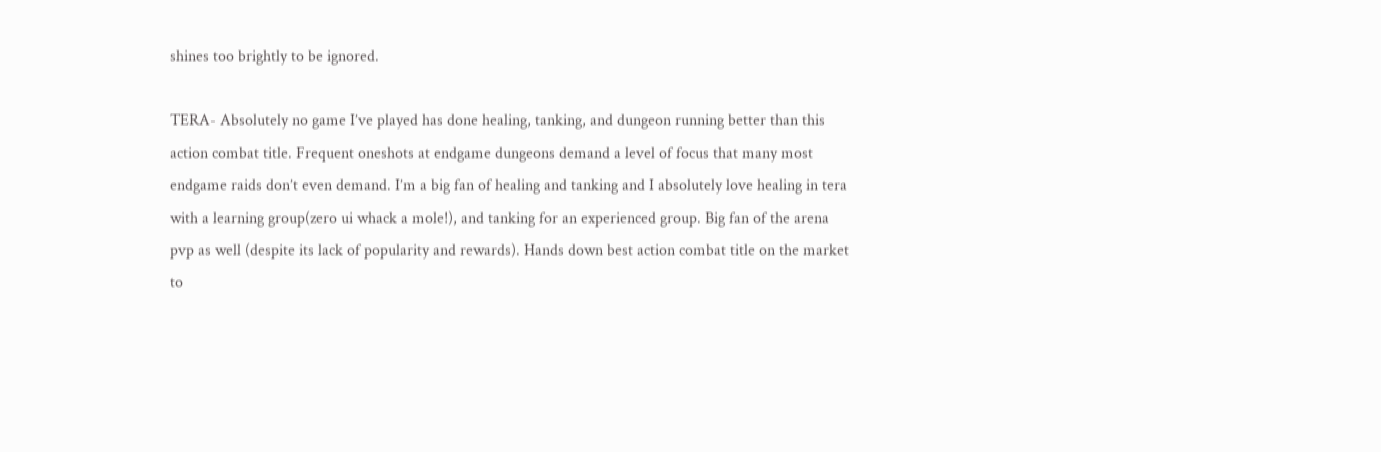shines too brightly to be ignored.

TERA- Absolutely no game I’ve played has done healing, tanking, and dungeon running better than this action combat title. Frequent oneshots at endgame dungeons demand a level of focus that many most endgame raids don’t even demand. I’m a big fan of healing and tanking and I absolutely love healing in tera with a learning group(zero ui whack a mole!), and tanking for an experienced group. Big fan of the arena pvp as well (despite its lack of popularity and rewards). Hands down best action combat title on the market to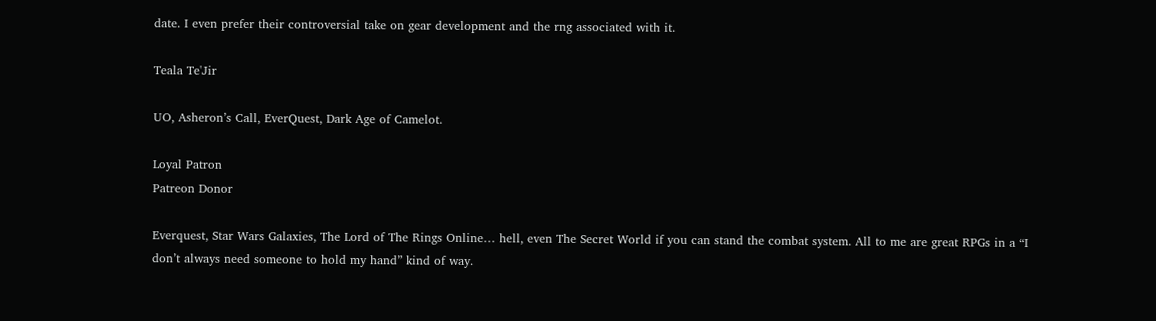date. I even prefer their controversial take on gear development and the rng associated with it.

Teala Te'Jir

UO, Asheron’s Call, EverQuest, Dark Age of Camelot.

Loyal Patron
Patreon Donor

Everquest, Star Wars Galaxies, The Lord of The Rings Online… hell, even The Secret World if you can stand the combat system. All to me are great RPGs in a “I don’t always need someone to hold my hand” kind of way.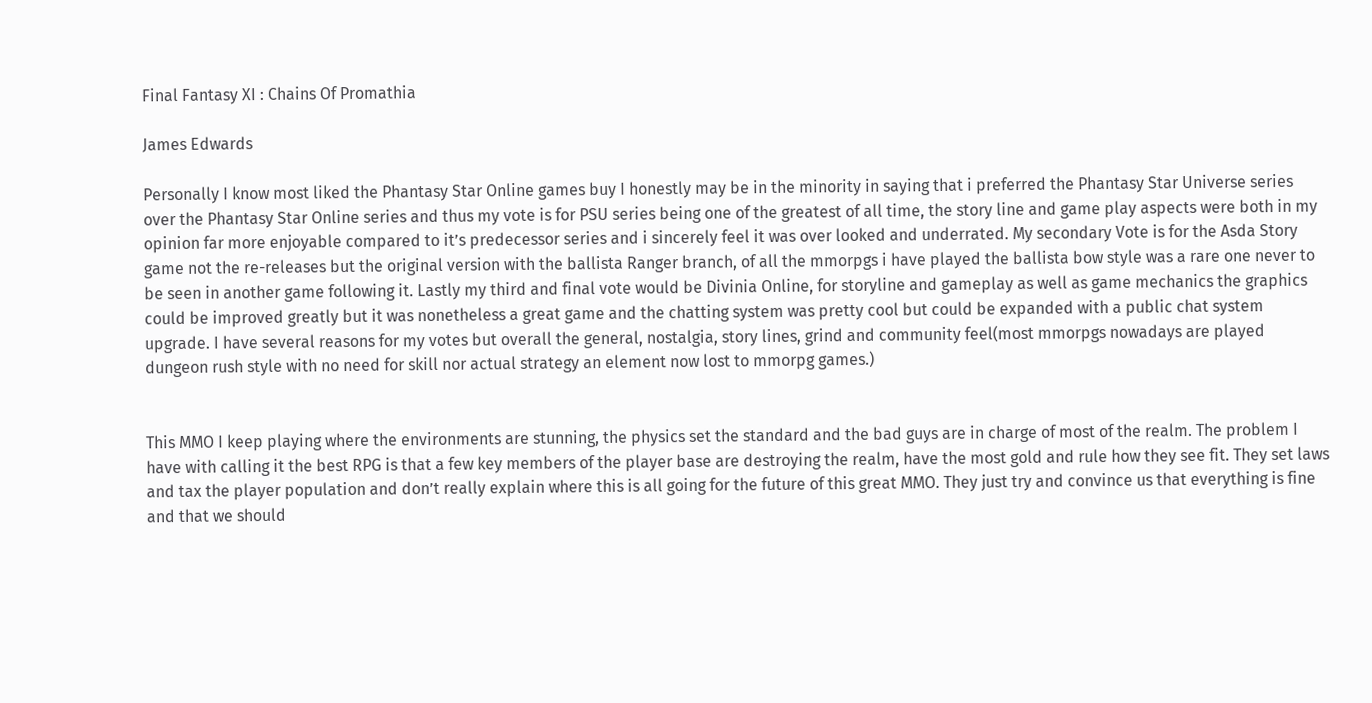Final Fantasy XI : Chains Of Promathia

James Edwards

Personally I know most liked the Phantasy Star Online games buy I honestly may be in the minority in saying that i preferred the Phantasy Star Universe series over the Phantasy Star Online series and thus my vote is for PSU series being one of the greatest of all time, the story line and game play aspects were both in my opinion far more enjoyable compared to it’s predecessor series and i sincerely feel it was over looked and underrated. My secondary Vote is for the Asda Story game not the re-releases but the original version with the ballista Ranger branch, of all the mmorpgs i have played the ballista bow style was a rare one never to be seen in another game following it. Lastly my third and final vote would be Divinia Online, for storyline and gameplay as well as game mechanics the graphics could be improved greatly but it was nonetheless a great game and the chatting system was pretty cool but could be expanded with a public chat system upgrade. I have several reasons for my votes but overall the general, nostalgia, story lines, grind and community feel(most mmorpgs nowadays are played dungeon rush style with no need for skill nor actual strategy an element now lost to mmorpg games.)


This MMO I keep playing where the environments are stunning, the physics set the standard and the bad guys are in charge of most of the realm. The problem I have with calling it the best RPG is that a few key members of the player base are destroying the realm, have the most gold and rule how they see fit. They set laws and tax the player population and don’t really explain where this is all going for the future of this great MMO. They just try and convince us that everything is fine and that we should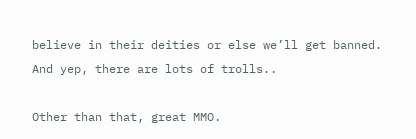believe in their deities or else we’ll get banned. And yep, there are lots of trolls..

Other than that, great MMO.